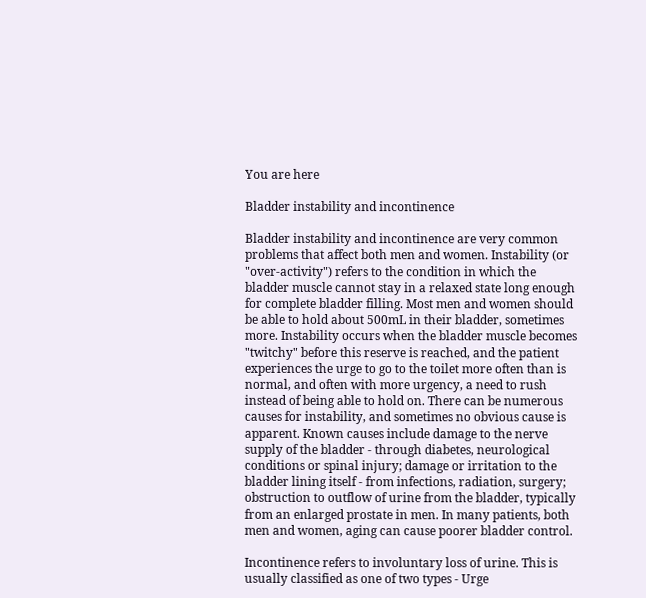You are here

Bladder instability and incontinence

Bladder instability and incontinence are very common problems that affect both men and women. Instability (or "over-activity") refers to the condition in which the bladder muscle cannot stay in a relaxed state long enough for complete bladder filling. Most men and women should be able to hold about 500mL in their bladder, sometimes more. Instability occurs when the bladder muscle becomes "twitchy" before this reserve is reached, and the patient experiences the urge to go to the toilet more often than is normal, and often with more urgency, a need to rush instead of being able to hold on. There can be numerous causes for instability, and sometimes no obvious cause is apparent. Known causes include damage to the nerve supply of the bladder - through diabetes, neurological conditions or spinal injury; damage or irritation to the bladder lining itself - from infections, radiation, surgery; obstruction to outflow of urine from the bladder, typically from an enlarged prostate in men. In many patients, both men and women, aging can cause poorer bladder control.

Incontinence refers to involuntary loss of urine. This is usually classified as one of two types - Urge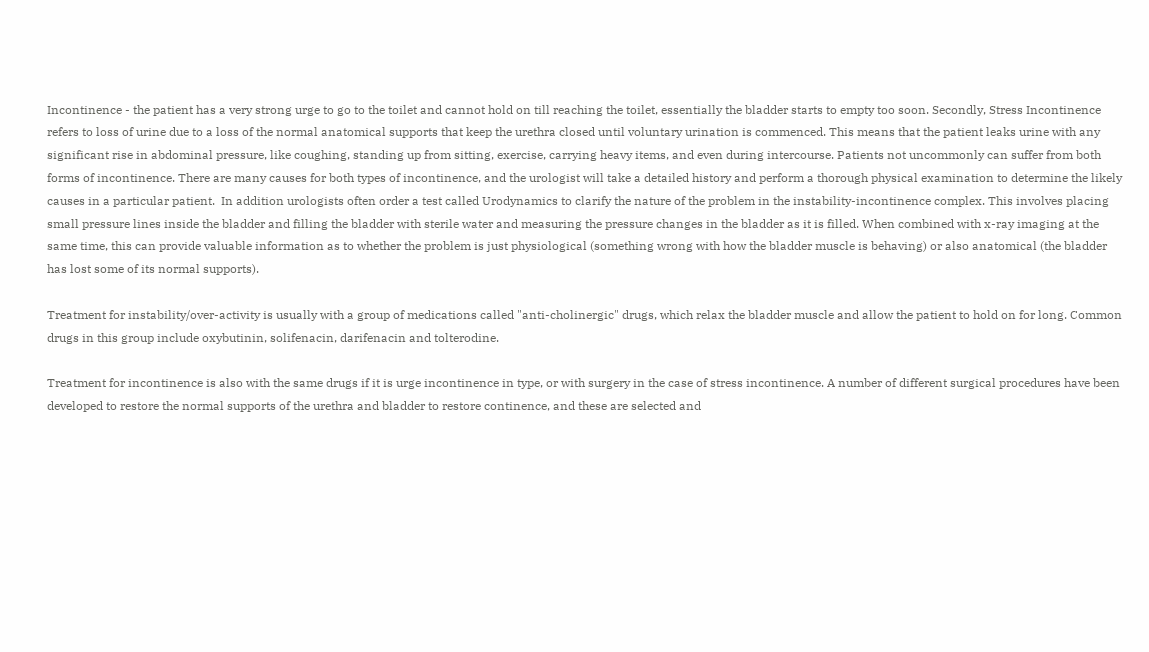Incontinence - the patient has a very strong urge to go to the toilet and cannot hold on till reaching the toilet, essentially the bladder starts to empty too soon. Secondly, Stress Incontinence refers to loss of urine due to a loss of the normal anatomical supports that keep the urethra closed until voluntary urination is commenced. This means that the patient leaks urine with any significant rise in abdominal pressure, like coughing, standing up from sitting, exercise, carrying heavy items, and even during intercourse. Patients not uncommonly can suffer from both forms of incontinence. There are many causes for both types of incontinence, and the urologist will take a detailed history and perform a thorough physical examination to determine the likely causes in a particular patient.  In addition urologists often order a test called Urodynamics to clarify the nature of the problem in the instability-incontinence complex. This involves placing small pressure lines inside the bladder and filling the bladder with sterile water and measuring the pressure changes in the bladder as it is filled. When combined with x-ray imaging at the same time, this can provide valuable information as to whether the problem is just physiological (something wrong with how the bladder muscle is behaving) or also anatomical (the bladder has lost some of its normal supports).

Treatment for instability/over-activity is usually with a group of medications called "anti-cholinergic" drugs, which relax the bladder muscle and allow the patient to hold on for long. Common drugs in this group include oxybutinin, solifenacin, darifenacin and tolterodine.

Treatment for incontinence is also with the same drugs if it is urge incontinence in type, or with surgery in the case of stress incontinence. A number of different surgical procedures have been developed to restore the normal supports of the urethra and bladder to restore continence, and these are selected and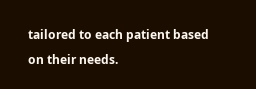tailored to each patient based on their needs.